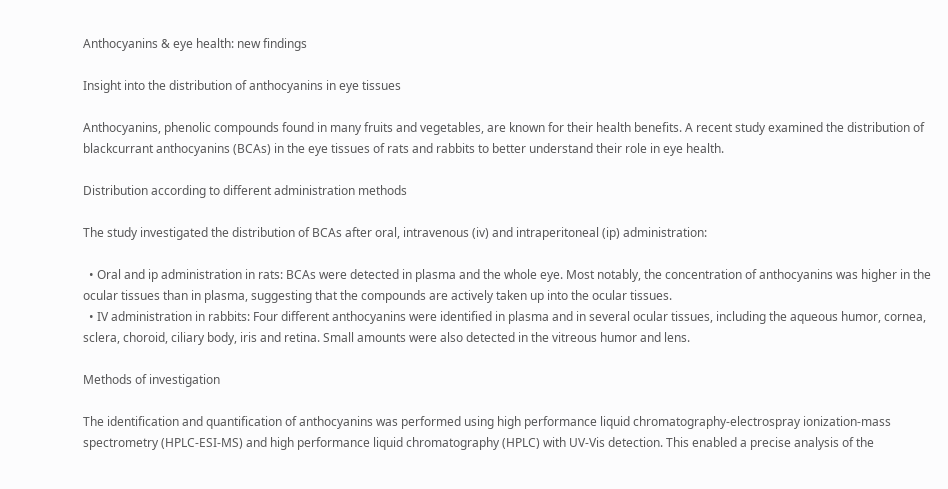Anthocyanins & eye health: new findings

Insight into the distribution of anthocyanins in eye tissues

Anthocyanins, phenolic compounds found in many fruits and vegetables, are known for their health benefits. A recent study examined the distribution of blackcurrant anthocyanins (BCAs) in the eye tissues of rats and rabbits to better understand their role in eye health.

Distribution according to different administration methods

The study investigated the distribution of BCAs after oral, intravenous (iv) and intraperitoneal (ip) administration:

  • Oral and ip administration in rats: BCAs were detected in plasma and the whole eye. Most notably, the concentration of anthocyanins was higher in the ocular tissues than in plasma, suggesting that the compounds are actively taken up into the ocular tissues.
  • IV administration in rabbits: Four different anthocyanins were identified in plasma and in several ocular tissues, including the aqueous humor, cornea, sclera, choroid, ciliary body, iris and retina. Small amounts were also detected in the vitreous humor and lens.

Methods of investigation

The identification and quantification of anthocyanins was performed using high performance liquid chromatography-electrospray ionization-mass spectrometry (HPLC-ESI-MS) and high performance liquid chromatography (HPLC) with UV-Vis detection. This enabled a precise analysis of the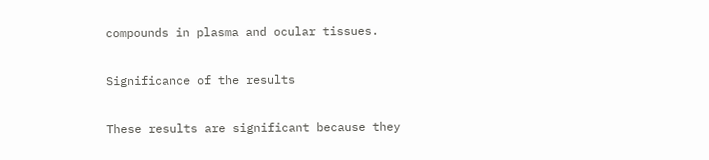compounds in plasma and ocular tissues.

Significance of the results

These results are significant because they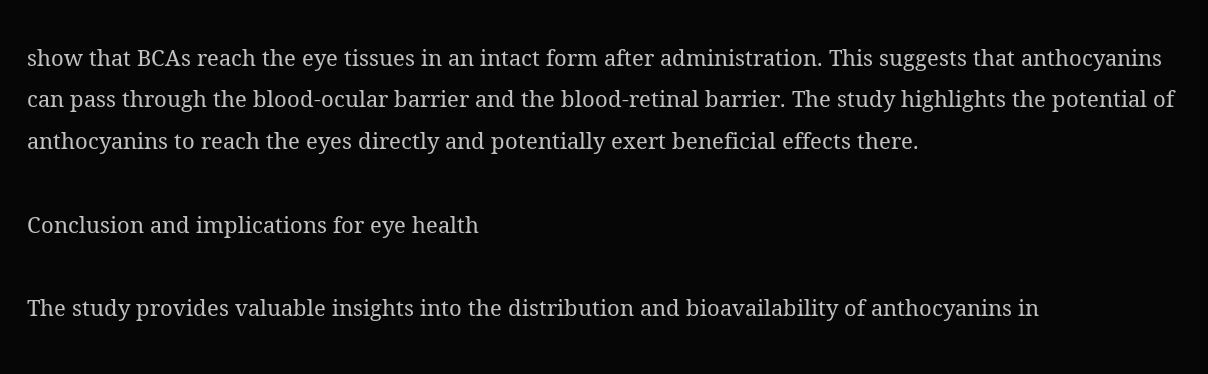show that BCAs reach the eye tissues in an intact form after administration. This suggests that anthocyanins can pass through the blood-ocular barrier and the blood-retinal barrier. The study highlights the potential of anthocyanins to reach the eyes directly and potentially exert beneficial effects there.

Conclusion and implications for eye health

The study provides valuable insights into the distribution and bioavailability of anthocyanins in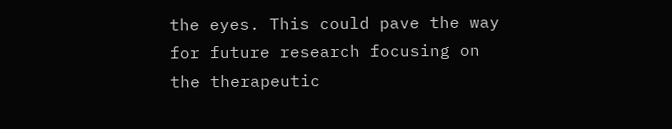the eyes. This could pave the way for future research focusing on the therapeutic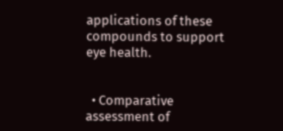applications of these compounds to support eye health.


  • Comparative assessment of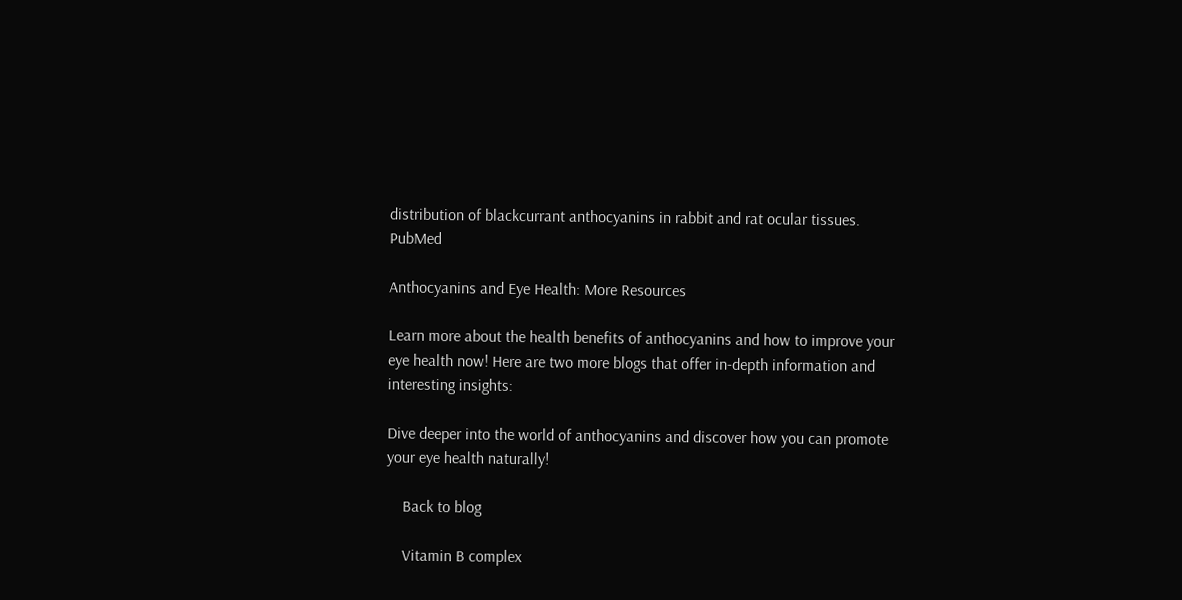distribution of blackcurrant anthocyanins in rabbit and rat ocular tissues. PubMed

Anthocyanins and Eye Health: More Resources

Learn more about the health benefits of anthocyanins and how to improve your eye health now! Here are two more blogs that offer in-depth information and interesting insights:

Dive deeper into the world of anthocyanins and discover how you can promote your eye health naturally!

    Back to blog

    Vitamin B complex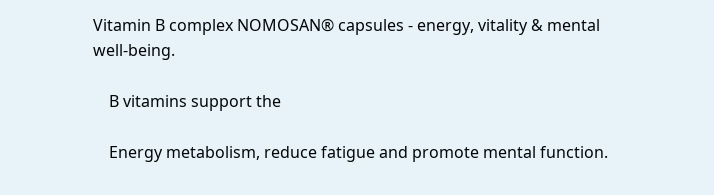Vitamin B complex NOMOSAN® capsules - energy, vitality & mental well-being.

    B vitamins support the

    Energy metabolism, reduce fatigue and promote mental function.